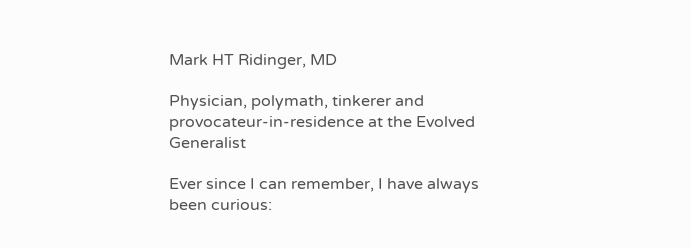Mark HT Ridinger, MD

Physician, polymath, tinkerer and provocateur-in-residence at the Evolved Generalist

Ever since I can remember, I have always been curious: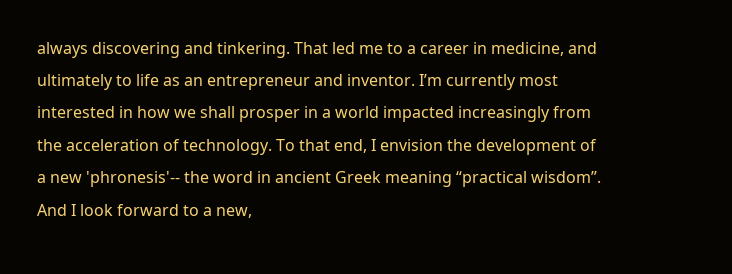always discovering and tinkering. That led me to a career in medicine, and ultimately to life as an entrepreneur and inventor. I’m currently most interested in how we shall prosper in a world impacted increasingly from the acceleration of technology. To that end, I envision the development of a new 'phronesis'-- the word in ancient Greek meaning “practical wisdom”. And I look forward to a new,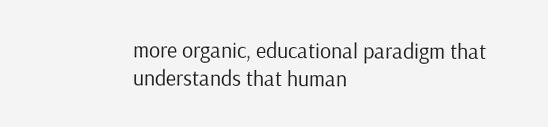more organic, educational paradigm that understands that human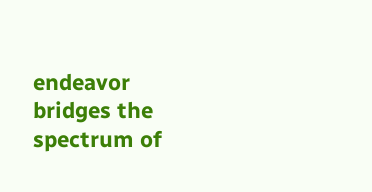endeavor bridges the spectrum of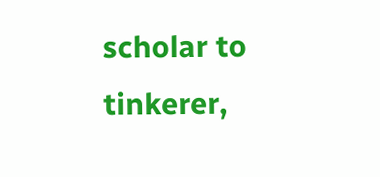scholar to tinkerer,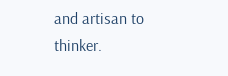and artisan to thinker.